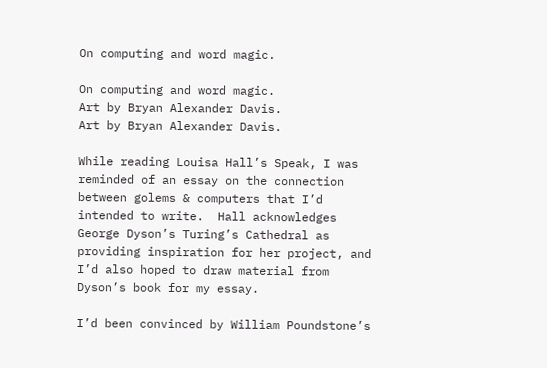On computing and word magic.

On computing and word magic.
Art by Bryan Alexander Davis.
Art by Bryan Alexander Davis.

While reading Louisa Hall’s Speak, I was reminded of an essay on the connection between golems & computers that I’d intended to write.  Hall acknowledges George Dyson’s Turing’s Cathedral as providing inspiration for her project, and I’d also hoped to draw material from Dyson’s book for my essay.

I’d been convinced by William Poundstone’s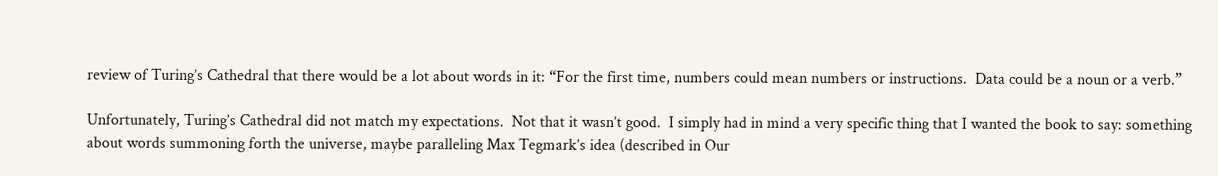review of Turing’s Cathedral that there would be a lot about words in it: “For the first time, numbers could mean numbers or instructions.  Data could be a noun or a verb.”

Unfortunately, Turing’s Cathedral did not match my expectations.  Not that it wasn’t good.  I simply had in mind a very specific thing that I wanted the book to say: something about words summoning forth the universe, maybe paralleling Max Tegmark’s idea (described in Our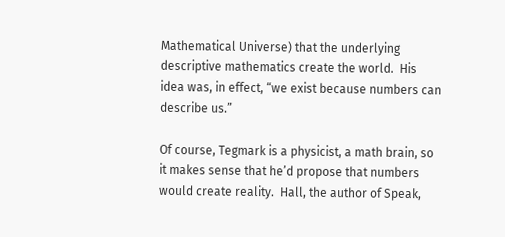Mathematical Universe) that the underlying descriptive mathematics create the world.  His idea was, in effect, “we exist because numbers can describe us.”

Of course, Tegmark is a physicist, a math brain, so it makes sense that he’d propose that numbers would create reality.  Hall, the author of Speak,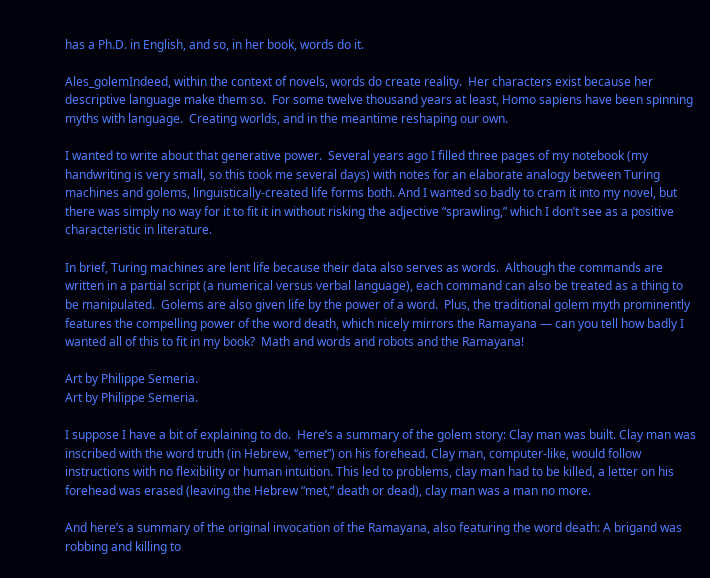has a Ph.D. in English, and so, in her book, words do it.

Ales_golemIndeed, within the context of novels, words do create reality.  Her characters exist because her descriptive language make them so.  For some twelve thousand years at least, Homo sapiens have been spinning myths with language.  Creating worlds, and in the meantime reshaping our own.

I wanted to write about that generative power.  Several years ago I filled three pages of my notebook (my handwriting is very small, so this took me several days) with notes for an elaborate analogy between Turing machines and golems, linguistically-created life forms both. And I wanted so badly to cram it into my novel, but there was simply no way for it to fit it in without risking the adjective “sprawling,” which I don’t see as a positive characteristic in literature.

In brief, Turing machines are lent life because their data also serves as words.  Although the commands are written in a partial script (a numerical versus verbal language), each command can also be treated as a thing to be manipulated.  Golems are also given life by the power of a word.  Plus, the traditional golem myth prominently features the compelling power of the word death, which nicely mirrors the Ramayana — can you tell how badly I wanted all of this to fit in my book?  Math and words and robots and the Ramayana!

Art by Philippe Semeria.
Art by Philippe Semeria.

I suppose I have a bit of explaining to do.  Here’s a summary of the golem story: Clay man was built. Clay man was inscribed with the word truth (in Hebrew, “emet”) on his forehead. Clay man, computer-like, would follow instructions with no flexibility or human intuition. This led to problems, clay man had to be killed, a letter on his forehead was erased (leaving the Hebrew “met,” death or dead), clay man was a man no more.

And here’s a summary of the original invocation of the Ramayana, also featuring the word death: A brigand was robbing and killing to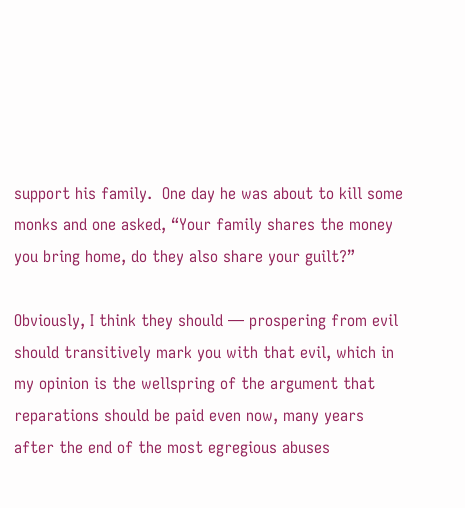support his family.  One day he was about to kill some monks and one asked, “Your family shares the money you bring home, do they also share your guilt?”

Obviously, I think they should — prospering from evil should transitively mark you with that evil, which in my opinion is the wellspring of the argument that reparations should be paid even now, many years after the end of the most egregious abuses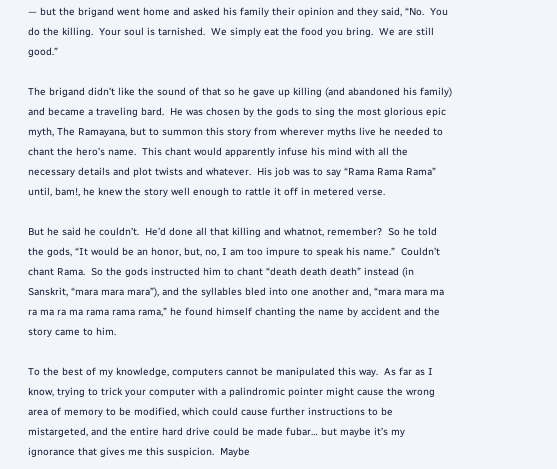— but the brigand went home and asked his family their opinion and they said, “No.  You do the killing.  Your soul is tarnished.  We simply eat the food you bring.  We are still good.”

The brigand didn’t like the sound of that so he gave up killing (and abandoned his family) and became a traveling bard.  He was chosen by the gods to sing the most glorious epic myth, The Ramayana, but to summon this story from wherever myths live he needed to chant the hero’s name.  This chant would apparently infuse his mind with all the necessary details and plot twists and whatever.  His job was to say “Rama Rama Rama” until, bam!, he knew the story well enough to rattle it off in metered verse.

But he said he couldn’t.  He’d done all that killing and whatnot, remember?  So he told the gods, “It would be an honor, but, no, I am too impure to speak his name.”  Couldn’t chant Rama.  So the gods instructed him to chant “death death death” instead (in Sanskrit, “mara mara mara”), and the syllables bled into one another and, “mara mara ma ra ma ra ma rama rama rama,” he found himself chanting the name by accident and the story came to him.

To the best of my knowledge, computers cannot be manipulated this way.  As far as I know, trying to trick your computer with a palindromic pointer might cause the wrong area of memory to be modified, which could cause further instructions to be mistargeted, and the entire hard drive could be made fubar… but maybe it’s my ignorance that gives me this suspicion.  Maybe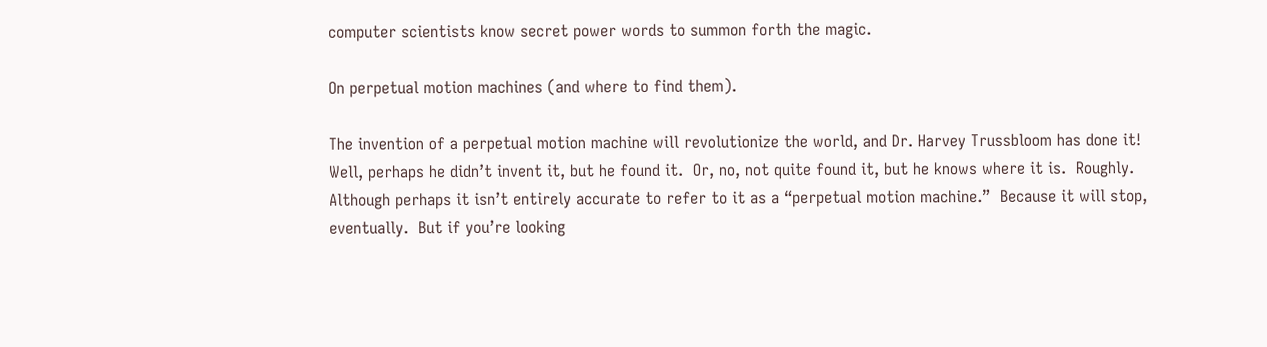computer scientists know secret power words to summon forth the magic.

On perpetual motion machines (and where to find them).

The invention of a perpetual motion machine will revolutionize the world, and Dr. Harvey Trussbloom has done it!  Well, perhaps he didn’t invent it, but he found it.  Or, no, not quite found it, but he knows where it is.  Roughly.  Although perhaps it isn’t entirely accurate to refer to it as a “perpetual motion machine.”  Because it will stop, eventually.  But if you’re looking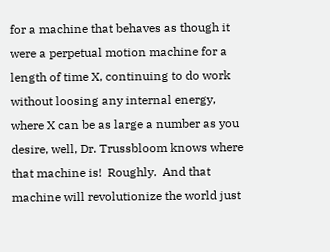for a machine that behaves as though it were a perpetual motion machine for a length of time X, continuing to do work without loosing any internal energy, where X can be as large a number as you desire, well, Dr. Trussbloom knows where that machine is!  Roughly.  And that machine will revolutionize the world just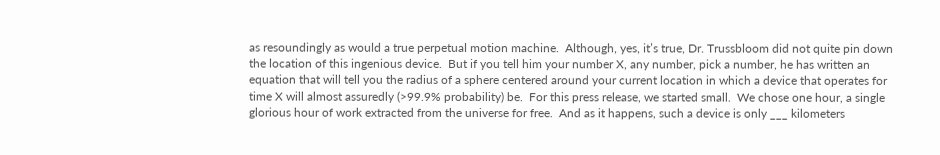as resoundingly as would a true perpetual motion machine.  Although, yes, it’s true, Dr. Trussbloom did not quite pin down the location of this ingenious device.  But if you tell him your number X, any number, pick a number, he has written an equation that will tell you the radius of a sphere centered around your current location in which a device that operates for time X will almost assuredly (>99.9% probability) be.  For this press release, we started small.  We chose one hour, a single glorious hour of work extracted from the universe for free.  And as it happens, such a device is only ___ kilometers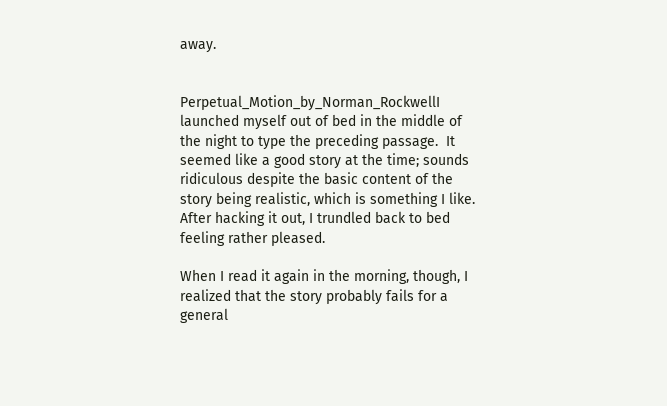away.


Perpetual_Motion_by_Norman_RockwellI launched myself out of bed in the middle of the night to type the preceding passage.  It seemed like a good story at the time; sounds ridiculous despite the basic content of the story being realistic, which is something I like.  After hacking it out, I trundled back to bed feeling rather pleased.

When I read it again in the morning, though, I realized that the story probably fails for a general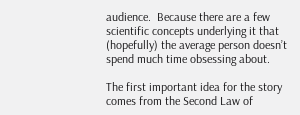audience.  Because there are a few scientific concepts underlying it that (hopefully) the average person doesn’t spend much time obsessing about.

The first important idea for the story comes from the Second Law of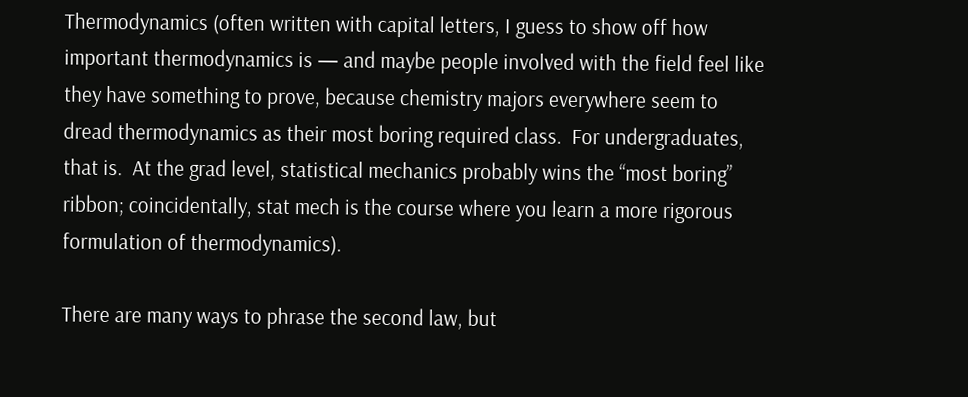Thermodynamics (often written with capital letters, I guess to show off how important thermodynamics is — and maybe people involved with the field feel like they have something to prove, because chemistry majors everywhere seem to dread thermodynamics as their most boring required class.  For undergraduates, that is.  At the grad level, statistical mechanics probably wins the “most boring” ribbon; coincidentally, stat mech is the course where you learn a more rigorous formulation of thermodynamics).

There are many ways to phrase the second law, but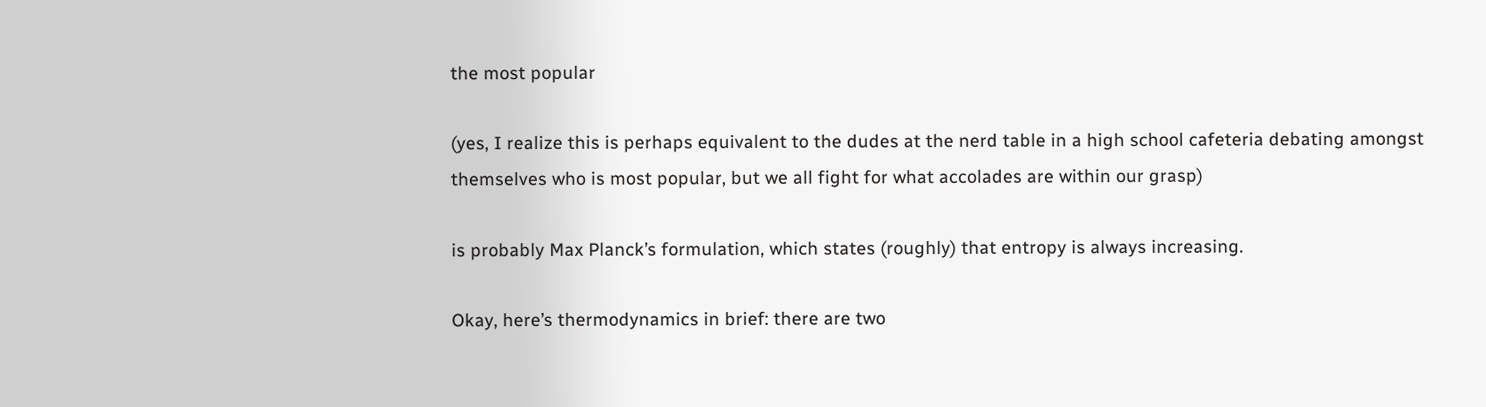the most popular

(yes, I realize this is perhaps equivalent to the dudes at the nerd table in a high school cafeteria debating amongst themselves who is most popular, but we all fight for what accolades are within our grasp)

is probably Max Planck’s formulation, which states (roughly) that entropy is always increasing.

Okay, here’s thermodynamics in brief: there are two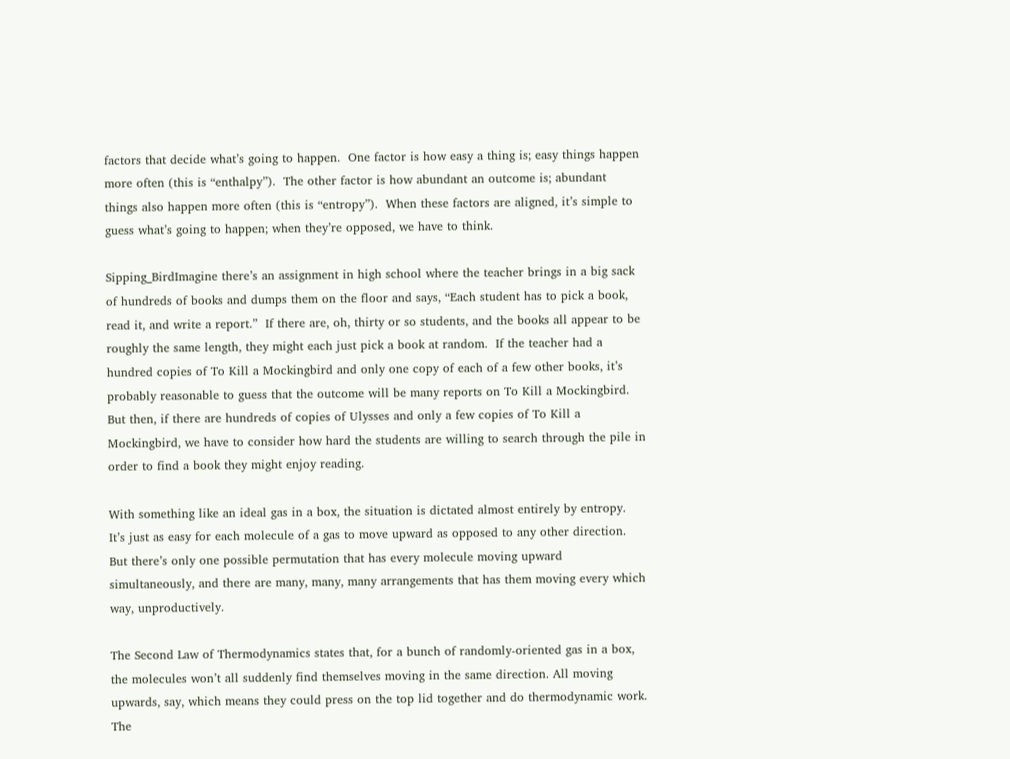factors that decide what’s going to happen.  One factor is how easy a thing is; easy things happen more often (this is “enthalpy”).  The other factor is how abundant an outcome is; abundant things also happen more often (this is “entropy”).  When these factors are aligned, it’s simple to guess what’s going to happen; when they’re opposed, we have to think.

Sipping_BirdImagine there’s an assignment in high school where the teacher brings in a big sack of hundreds of books and dumps them on the floor and says, “Each student has to pick a book, read it, and write a report.”  If there are, oh, thirty or so students, and the books all appear to be roughly the same length, they might each just pick a book at random.  If the teacher had a hundred copies of To Kill a Mockingbird and only one copy of each of a few other books, it’s probably reasonable to guess that the outcome will be many reports on To Kill a Mockingbird.  But then, if there are hundreds of copies of Ulysses and only a few copies of To Kill a Mockingbird, we have to consider how hard the students are willing to search through the pile in order to find a book they might enjoy reading.

With something like an ideal gas in a box, the situation is dictated almost entirely by entropy.  It’s just as easy for each molecule of a gas to move upward as opposed to any other direction.  But there’s only one possible permutation that has every molecule moving upward simultaneously, and there are many, many, many arrangements that has them moving every which way, unproductively.

The Second Law of Thermodynamics states that, for a bunch of randomly-oriented gas in a box, the molecules won’t all suddenly find themselves moving in the same direction. All moving upwards, say, which means they could press on the top lid together and do thermodynamic work.  The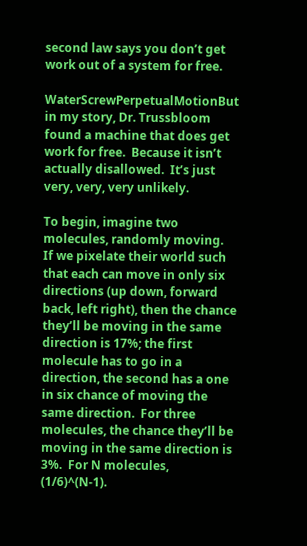second law says you don’t get work out of a system for free.

WaterScrewPerpetualMotionBut in my story, Dr. Trussbloom found a machine that does get work for free.  Because it isn’t actually disallowed.  It’s just very, very, very unlikely.

To begin, imagine two molecules, randomly moving.  If we pixelate their world such that each can move in only six directions (up down, forward back, left right), then the chance they’ll be moving in the same direction is 17%; the first molecule has to go in a direction, the second has a one in six chance of moving the same direction.  For three molecules, the chance they’ll be moving in the same direction is 3%.  For N molecules, (1/6)^(N-1).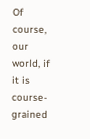Of course, our world, if it is course-grained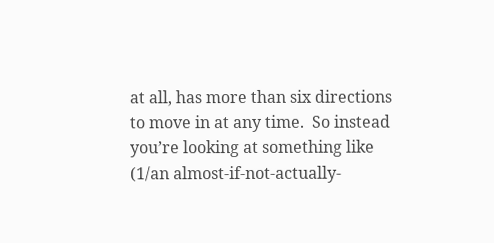at all, has more than six directions to move in at any time.  So instead you’re looking at something like (1/an almost-if-not-actually-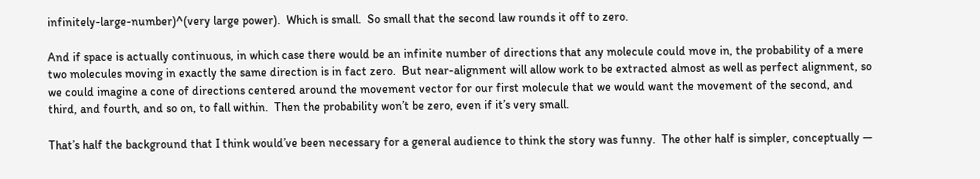infinitely-large-number)^(very large power).  Which is small.  So small that the second law rounds it off to zero.

And if space is actually continuous, in which case there would be an infinite number of directions that any molecule could move in, the probability of a mere two molecules moving in exactly the same direction is in fact zero.  But near-alignment will allow work to be extracted almost as well as perfect alignment, so we could imagine a cone of directions centered around the movement vector for our first molecule that we would want the movement of the second, and third, and fourth, and so on, to fall within.  Then the probability won’t be zero, even if it’s very small.

That’s half the background that I think would’ve been necessary for a general audience to think the story was funny.  The other half is simpler, conceptually —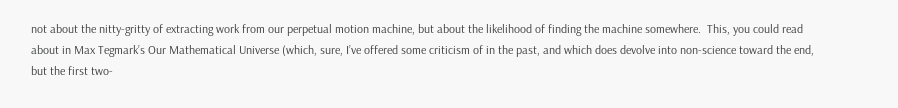not about the nitty-gritty of extracting work from our perpetual motion machine, but about the likelihood of finding the machine somewhere.  This, you could read about in Max Tegmark’s Our Mathematical Universe (which, sure, I’ve offered some criticism of in the past, and which does devolve into non-science toward the end, but the first two-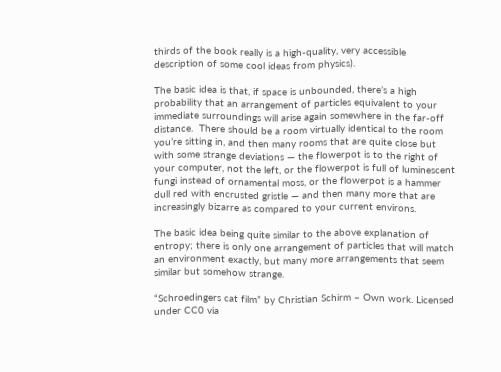thirds of the book really is a high-quality, very accessible description of some cool ideas from physics).

The basic idea is that, if space is unbounded, there’s a high probability that an arrangement of particles equivalent to your immediate surroundings will arise again somewhere in the far-off distance.  There should be a room virtually identical to the room you’re sitting in, and then many rooms that are quite close but with some strange deviations — the flowerpot is to the right of your computer, not the left, or the flowerpot is full of luminescent fungi instead of ornamental moss, or the flowerpot is a hammer dull red with encrusted gristle — and then many more that are increasingly bizarre as compared to your current environs.

The basic idea being quite similar to the above explanation of entropy; there is only one arrangement of particles that will match an environment exactly, but many more arrangements that seem similar but somehow strange.

“Schroedingers cat film” by Christian Schirm – Own work. Licensed under CC0 via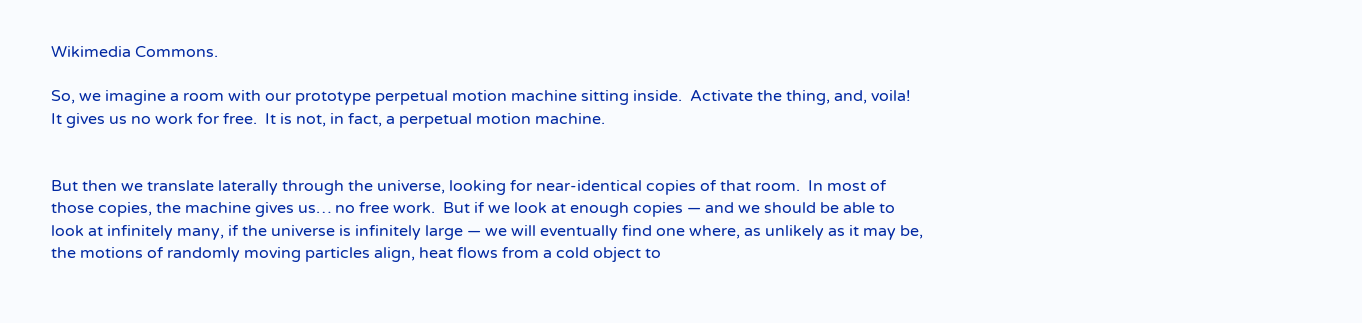Wikimedia Commons.

So, we imagine a room with our prototype perpetual motion machine sitting inside.  Activate the thing, and, voila!  It gives us no work for free.  It is not, in fact, a perpetual motion machine.


But then we translate laterally through the universe, looking for near-identical copies of that room.  In most of those copies, the machine gives us… no free work.  But if we look at enough copies — and we should be able to look at infinitely many, if the universe is infinitely large — we will eventually find one where, as unlikely as it may be, the motions of randomly moving particles align, heat flows from a cold object to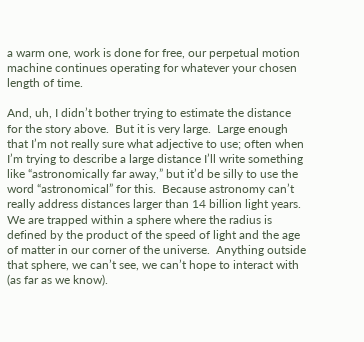a warm one, work is done for free, our perpetual motion machine continues operating for whatever your chosen length of time.

And, uh, I didn’t bother trying to estimate the distance for the story above.  But it is very large.  Large enough that I’m not really sure what adjective to use; often when I’m trying to describe a large distance I’ll write something like “astronomically far away,” but it’d be silly to use the word “astronomical” for this.  Because astronomy can’t really address distances larger than 14 billion light years.  We are trapped within a sphere where the radius is defined by the product of the speed of light and the age of matter in our corner of the universe.  Anything outside that sphere, we can’t see, we can’t hope to interact with (as far as we know).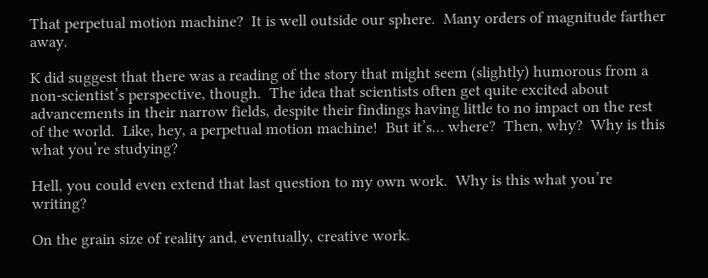That perpetual motion machine?  It is well outside our sphere.  Many orders of magnitude farther away.

K did suggest that there was a reading of the story that might seem (slightly) humorous from a non-scientist’s perspective, though.  The idea that scientists often get quite excited about advancements in their narrow fields, despite their findings having little to no impact on the rest of the world.  Like, hey, a perpetual motion machine!  But it’s… where?  Then, why?  Why is this what you’re studying?

Hell, you could even extend that last question to my own work.  Why is this what you’re writing?

On the grain size of reality and, eventually, creative work.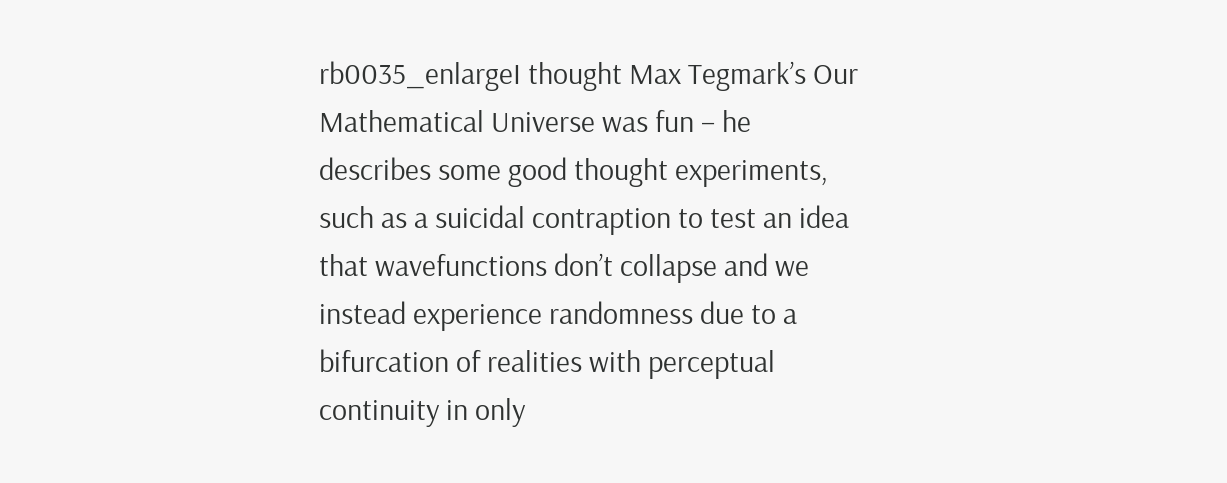rb0035_enlargeI thought Max Tegmark’s Our Mathematical Universe was fun – he describes some good thought experiments, such as a suicidal contraption to test an idea that wavefunctions don’t collapse and we instead experience randomness due to a bifurcation of realities with perceptual continuity in only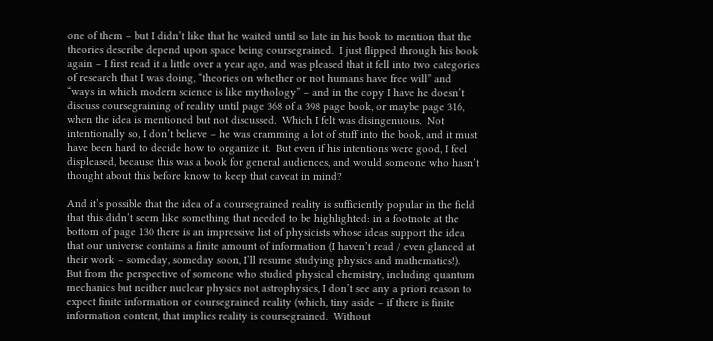one of them – but I didn’t like that he waited until so late in his book to mention that the theories describe depend upon space being coursegrained.  I just flipped through his book again – I first read it a little over a year ago, and was pleased that it fell into two categories of research that I was doing, “theories on whether or not humans have free will” and “ways in which modern science is like mythology” – and in the copy I have he doesn’t discuss coursegraining of reality until page 368 of a 398 page book, or maybe page 316, when the idea is mentioned but not discussed.  Which I felt was disingenuous.  Not intentionally so, I don’t believe – he was cramming a lot of stuff into the book, and it must have been hard to decide how to organize it.  But even if his intentions were good, I feel displeased, because this was a book for general audiences, and would someone who hasn’t thought about this before know to keep that caveat in mind?

And it’s possible that the idea of a coursegrained reality is sufficiently popular in the field that this didn’t seem like something that needed to be highlighted: in a footnote at the bottom of page 130 there is an impressive list of physicists whose ideas support the idea that our universe contains a finite amount of information (I haven’t read / even glanced at their work – someday, someday soon, I’ll resume studying physics and mathematics!).  But from the perspective of someone who studied physical chemistry, including quantum mechanics but neither nuclear physics not astrophysics, I don’t see any a priori reason to expect finite information or coursegrained reality (which, tiny aside – if there is finite information content, that implies reality is coursegrained.  Without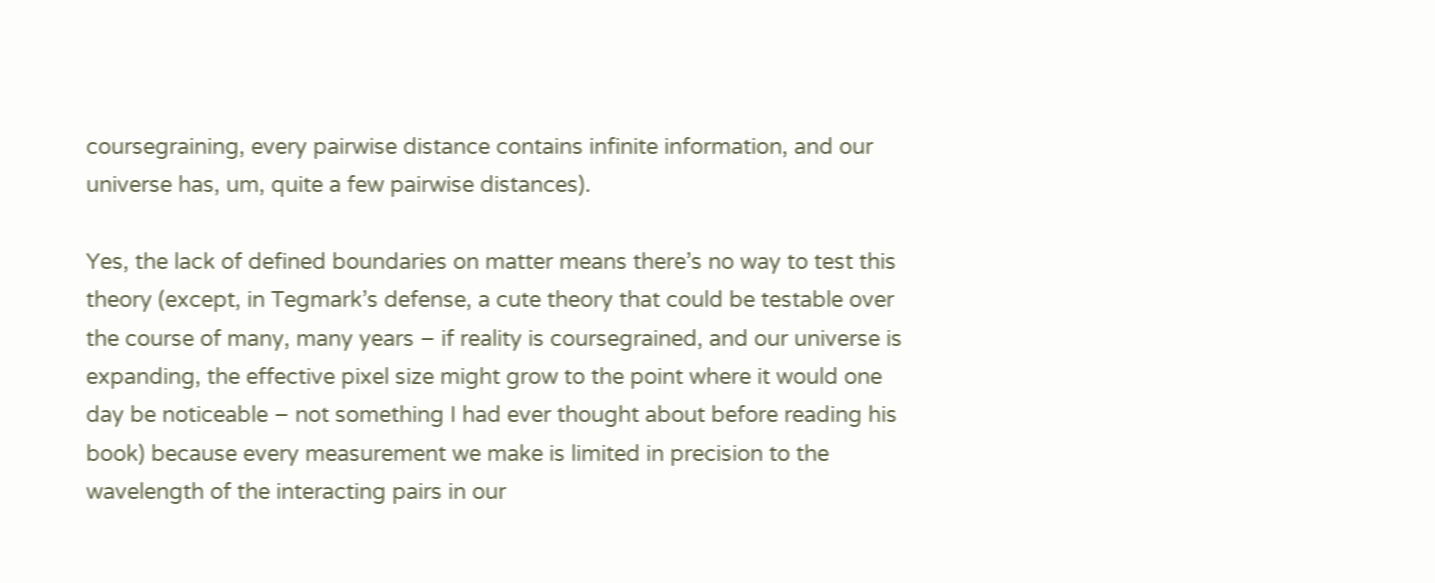coursegraining, every pairwise distance contains infinite information, and our universe has, um, quite a few pairwise distances).

Yes, the lack of defined boundaries on matter means there’s no way to test this theory (except, in Tegmark’s defense, a cute theory that could be testable over the course of many, many years – if reality is coursegrained, and our universe is expanding, the effective pixel size might grow to the point where it would one day be noticeable – not something I had ever thought about before reading his book) because every measurement we make is limited in precision to the wavelength of the interacting pairs in our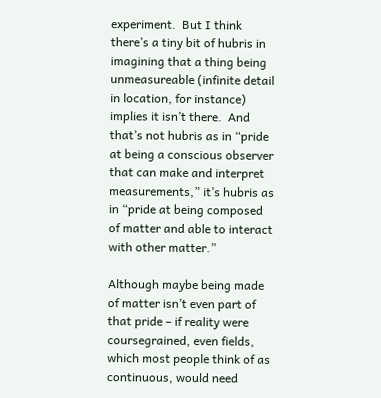experiment.  But I think there’s a tiny bit of hubris in imagining that a thing being unmeasureable (infinite detail in location, for instance) implies it isn’t there.  And that’s not hubris as in “pride at being a conscious observer that can make and interpret measurements,” it’s hubris as in “pride at being composed of matter and able to interact with other matter.”

Although maybe being made of matter isn’t even part of that pride – if reality were coursegrained, even fields, which most people think of as continuous, would need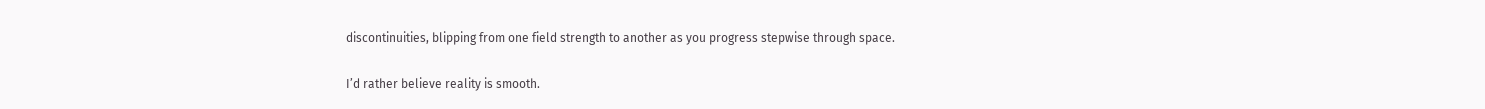discontinuities, blipping from one field strength to another as you progress stepwise through space.

I’d rather believe reality is smooth.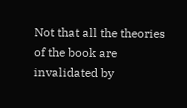Not that all the theories of the book are invalidated by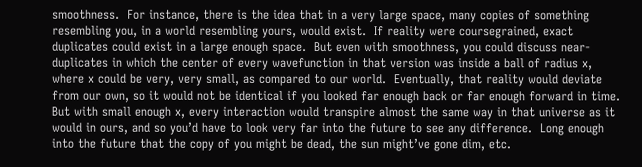smoothness.  For instance, there is the idea that in a very large space, many copies of something resembling you, in a world resembling yours, would exist.  If reality were coursegrained, exact duplicates could exist in a large enough space.  But even with smoothness, you could discuss near-duplicates in which the center of every wavefunction in that version was inside a ball of radius x, where x could be very, very small, as compared to our world.  Eventually, that reality would deviate from our own, so it would not be identical if you looked far enough back or far enough forward in time.  But with small enough x, every interaction would transpire almost the same way in that universe as it would in ours, and so you’d have to look very far into the future to see any difference.  Long enough into the future that the copy of you might be dead, the sun might’ve gone dim, etc.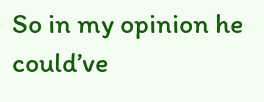So in my opinion he could’ve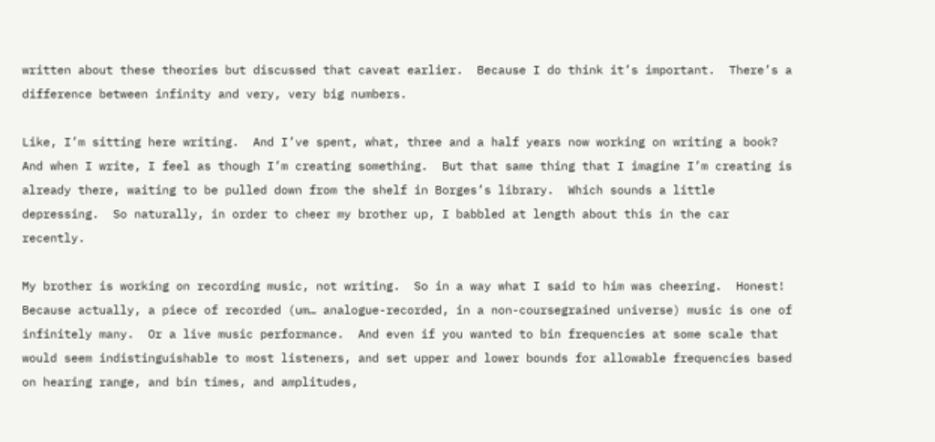written about these theories but discussed that caveat earlier.  Because I do think it’s important.  There’s a difference between infinity and very, very big numbers.

Like, I’m sitting here writing.  And I’ve spent, what, three and a half years now working on writing a book?  And when I write, I feel as though I’m creating something.  But that same thing that I imagine I’m creating is already there, waiting to be pulled down from the shelf in Borges’s library.  Which sounds a little depressing.  So naturally, in order to cheer my brother up, I babbled at length about this in the car recently.

My brother is working on recording music, not writing.  So in a way what I said to him was cheering.  Honest!  Because actually, a piece of recorded (um… analogue-recorded, in a non-coursegrained universe) music is one of infinitely many.  Or a live music performance.  And even if you wanted to bin frequencies at some scale that would seem indistinguishable to most listeners, and set upper and lower bounds for allowable frequencies based on hearing range, and bin times, and amplitudes,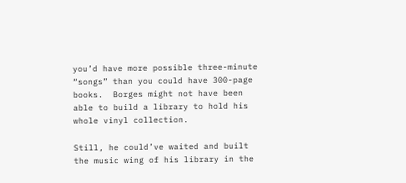you’d have more possible three-minute “songs” than you could have 300-page books.  Borges might not have been able to build a library to hold his whole vinyl collection.

Still, he could’ve waited and built the music wing of his library in the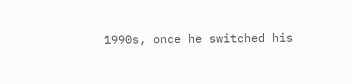1990s, once he switched his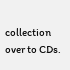collection over to CDs.